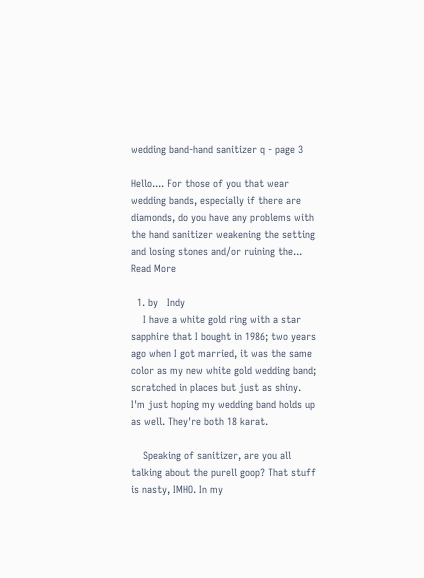wedding band-hand sanitizer q - page 3

Hello.... For those of you that wear wedding bands, especially if there are diamonds, do you have any problems with the hand sanitizer weakening the setting and losing stones and/or ruining the... Read More

  1. by   Indy
    I have a white gold ring with a star sapphire that I bought in 1986; two years ago when I got married, it was the same color as my new white gold wedding band; scratched in places but just as shiny. I'm just hoping my wedding band holds up as well. They're both 18 karat.

    Speaking of sanitizer, are you all talking about the purell goop? That stuff is nasty, IMHO. In my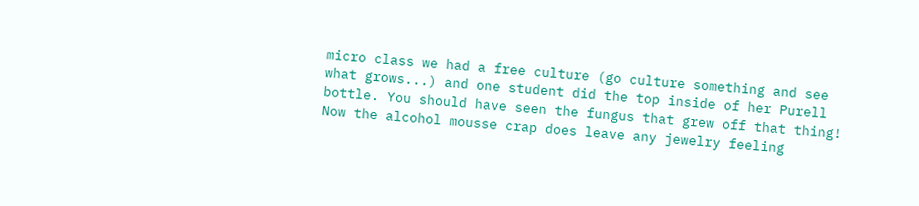micro class we had a free culture (go culture something and see what grows...) and one student did the top inside of her Purell bottle. You should have seen the fungus that grew off that thing! Now the alcohol mousse crap does leave any jewelry feeling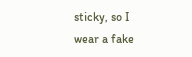sticky, so I wear a fake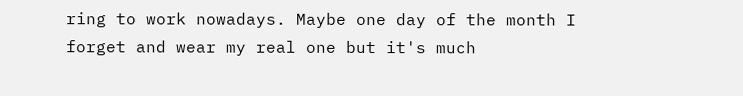ring to work nowadays. Maybe one day of the month I forget and wear my real one but it's much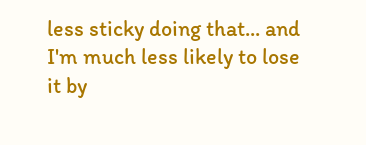less sticky doing that... and I'm much less likely to lose it by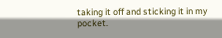taking it off and sticking it in my pocket.